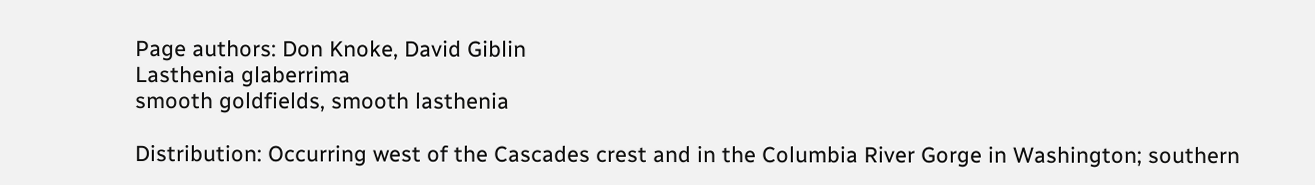Page authors: Don Knoke, David Giblin
Lasthenia glaberrima
smooth goldfields, smooth lasthenia

Distribution: Occurring west of the Cascades crest and in the Columbia River Gorge in Washington; southern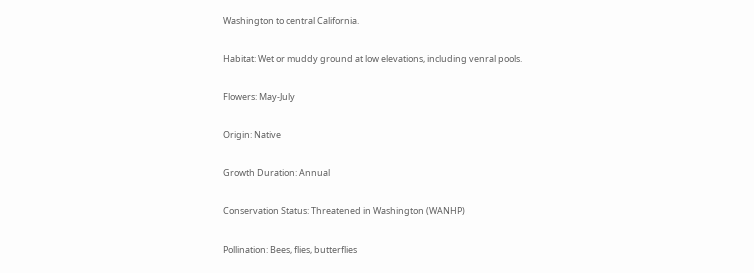Washington to central California.

Habitat: Wet or muddy ground at low elevations, including venral pools.

Flowers: May-July

Origin: Native

Growth Duration: Annual

Conservation Status: Threatened in Washington (WANHP)

Pollination: Bees, flies, butterflies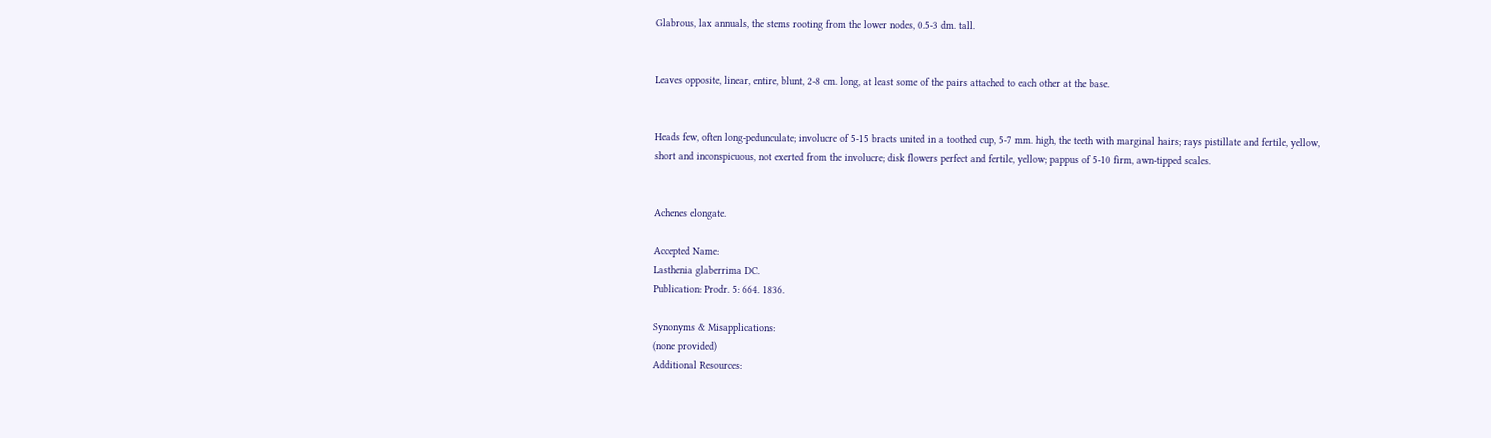Glabrous, lax annuals, the stems rooting from the lower nodes, 0.5-3 dm. tall.


Leaves opposite, linear, entire, blunt, 2-8 cm. long, at least some of the pairs attached to each other at the base.


Heads few, often long-pedunculate; involucre of 5-15 bracts united in a toothed cup, 5-7 mm. high, the teeth with marginal hairs; rays pistillate and fertile, yellow, short and inconspicuous, not exerted from the involucre; disk flowers perfect and fertile, yellow; pappus of 5-10 firm, awn-tipped scales.


Achenes elongate.

Accepted Name:
Lasthenia glaberrima DC.
Publication: Prodr. 5: 664. 1836.

Synonyms & Misapplications:
(none provided)
Additional Resources: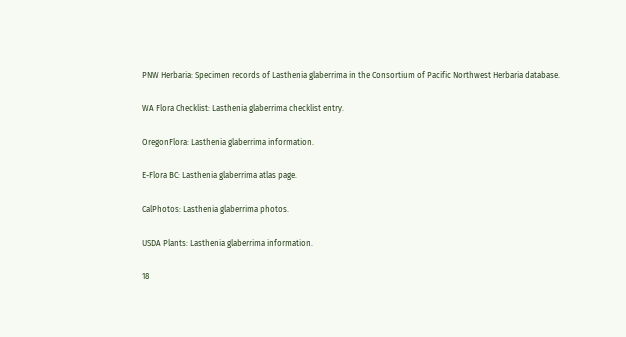PNW Herbaria: Specimen records of Lasthenia glaberrima in the Consortium of Pacific Northwest Herbaria database.

WA Flora Checklist: Lasthenia glaberrima checklist entry.

OregonFlora: Lasthenia glaberrima information.

E-Flora BC: Lasthenia glaberrima atlas page.

CalPhotos: Lasthenia glaberrima photos.

USDA Plants: Lasthenia glaberrima information.

18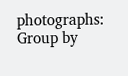photographs:
Group by